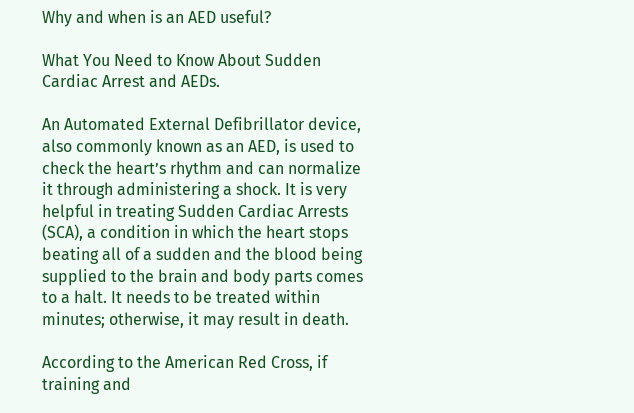Why and when is an AED useful?

What You Need to Know About Sudden Cardiac Arrest and AEDs.

An Automated External Defibrillator device, also commonly known as an AED, is used to check the heart’s rhythm and can normalize it through administering a shock. It is very helpful in treating Sudden Cardiac Arrests (SCA), a condition in which the heart stops beating all of a sudden and the blood being supplied to the brain and body parts comes to a halt. It needs to be treated within minutes; otherwise, it may result in death.

According to the American Red Cross, if training and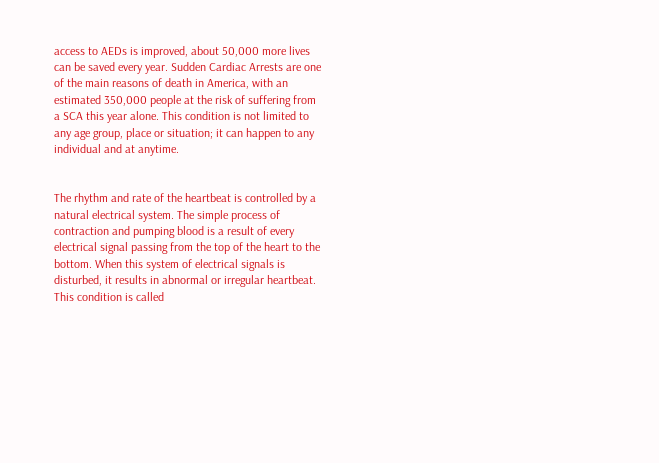access to AEDs is improved, about 50,000 more lives can be saved every year. Sudden Cardiac Arrests are one of the main reasons of death in America, with an estimated 350,000 people at the risk of suffering from a SCA this year alone. This condition is not limited to any age group, place or situation; it can happen to any individual and at anytime.


The rhythm and rate of the heartbeat is controlled by a natural electrical system. The simple process of contraction and pumping blood is a result of every electrical signal passing from the top of the heart to the bottom. When this system of electrical signals is disturbed, it results in abnormal or irregular heartbeat. This condition is called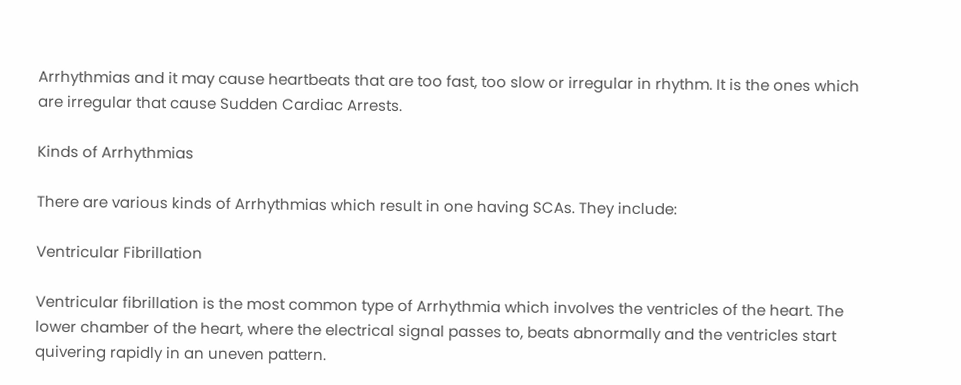Arrhythmias and it may cause heartbeats that are too fast, too slow or irregular in rhythm. It is the ones which are irregular that cause Sudden Cardiac Arrests.

Kinds of Arrhythmias

There are various kinds of Arrhythmias which result in one having SCAs. They include:

Ventricular Fibrillation

Ventricular fibrillation is the most common type of Arrhythmia which involves the ventricles of the heart. The lower chamber of the heart, where the electrical signal passes to, beats abnormally and the ventricles start quivering rapidly in an uneven pattern.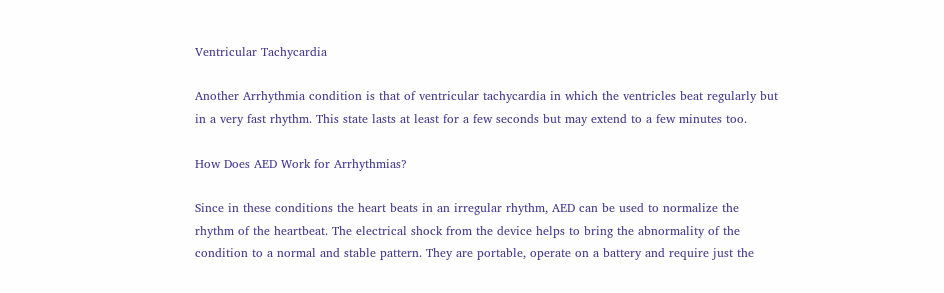Ventricular Tachycardia

Another Arrhythmia condition is that of ventricular tachycardia in which the ventricles beat regularly but in a very fast rhythm. This state lasts at least for a few seconds but may extend to a few minutes too.

How Does AED Work for Arrhythmias?

Since in these conditions the heart beats in an irregular rhythm, AED can be used to normalize the rhythm of the heartbeat. The electrical shock from the device helps to bring the abnormality of the condition to a normal and stable pattern. They are portable, operate on a battery and require just the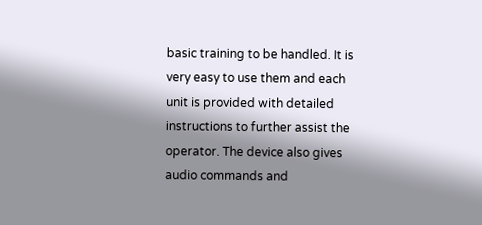basic training to be handled. It is very easy to use them and each unit is provided with detailed instructions to further assist the operator. The device also gives audio commands and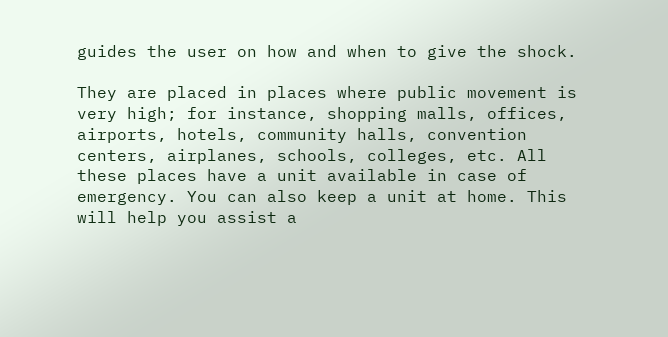guides the user on how and when to give the shock.

They are placed in places where public movement is very high; for instance, shopping malls, offices, airports, hotels, community halls, convention centers, airplanes, schools, colleges, etc. All these places have a unit available in case of emergency. You can also keep a unit at home. This will help you assist a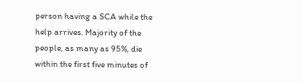person having a SCA while the help arrives. Majority of the people, as many as 95%, die within the first five minutes of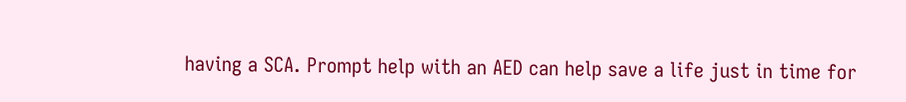having a SCA. Prompt help with an AED can help save a life just in time for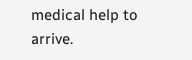medical help to arrive.